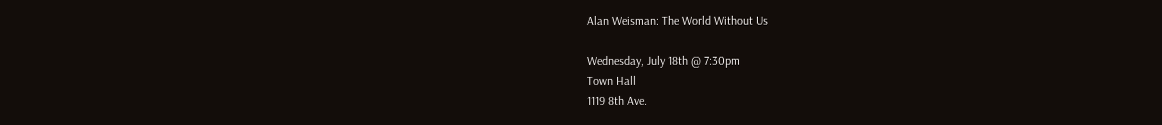Alan Weisman: The World Without Us

Wednesday, July 18th @ 7:30pm
Town Hall
1119 8th Ave.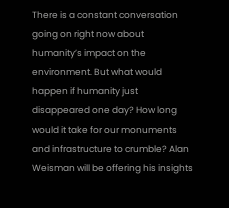There is a constant conversation going on right now about humanity’s impact on the environment. But what would happen if humanity just disappeared one day? How long would it take for our monuments and infrastructure to crumble? Alan Weisman will be offering his insights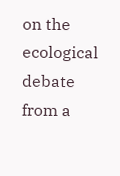on the ecological debate from a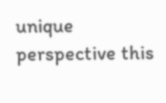unique perspective this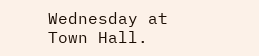Wednesday at Town Hall.